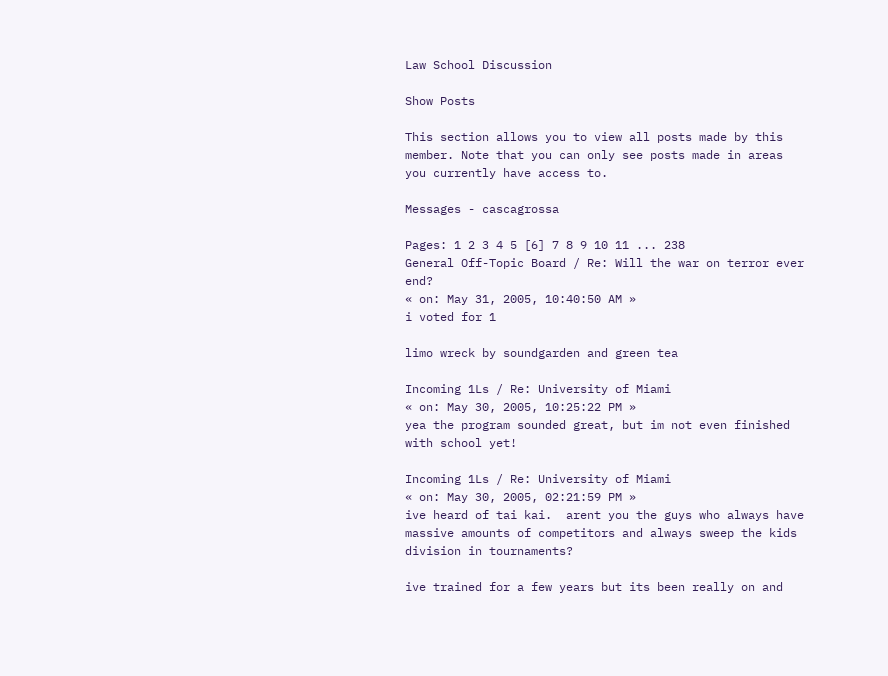Law School Discussion

Show Posts

This section allows you to view all posts made by this member. Note that you can only see posts made in areas you currently have access to.

Messages - cascagrossa

Pages: 1 2 3 4 5 [6] 7 8 9 10 11 ... 238
General Off-Topic Board / Re: Will the war on terror ever end?
« on: May 31, 2005, 10:40:50 AM »
i voted for 1

limo wreck by soundgarden and green tea

Incoming 1Ls / Re: University of Miami
« on: May 30, 2005, 10:25:22 PM »
yea the program sounded great, but im not even finished with school yet!

Incoming 1Ls / Re: University of Miami
« on: May 30, 2005, 02:21:59 PM »
ive heard of tai kai.  arent you the guys who always have massive amounts of competitors and always sweep the kids division in tournaments?

ive trained for a few years but its been really on and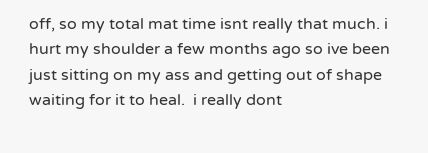off, so my total mat time isnt really that much. i hurt my shoulder a few months ago so ive been just sitting on my ass and getting out of shape waiting for it to heal.  i really dont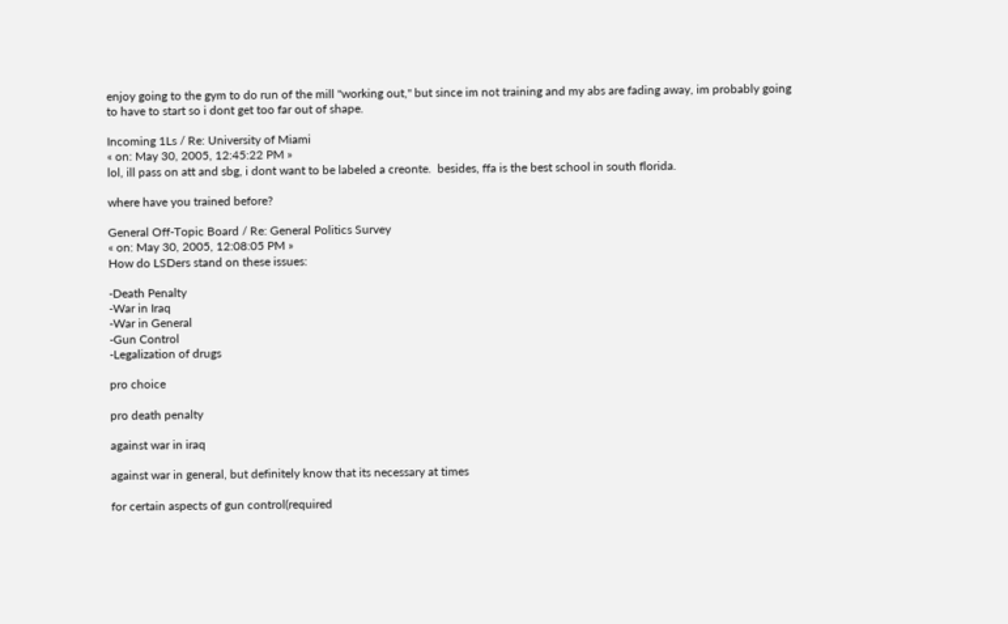enjoy going to the gym to do run of the mill "working out," but since im not training and my abs are fading away, im probably going to have to start so i dont get too far out of shape.

Incoming 1Ls / Re: University of Miami
« on: May 30, 2005, 12:45:22 PM »
lol, ill pass on att and sbg, i dont want to be labeled a creonte.  besides, ffa is the best school in south florida.

where have you trained before?

General Off-Topic Board / Re: General Politics Survey
« on: May 30, 2005, 12:08:05 PM »
How do LSDers stand on these issues:

-Death Penalty
-War in Iraq
-War in General
-Gun Control
-Legalization of drugs

pro choice

pro death penalty

against war in iraq

against war in general, but definitely know that its necessary at times

for certain aspects of gun control(required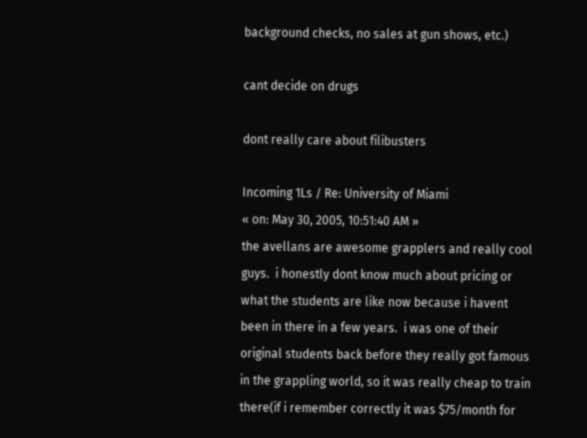background checks, no sales at gun shows, etc.)

cant decide on drugs

dont really care about filibusters

Incoming 1Ls / Re: University of Miami
« on: May 30, 2005, 10:51:40 AM »
the avellans are awesome grapplers and really cool guys.  i honestly dont know much about pricing or what the students are like now because i havent been in there in a few years.  i was one of their original students back before they really got famous in the grappling world, so it was really cheap to train there(if i remember correctly it was $75/month for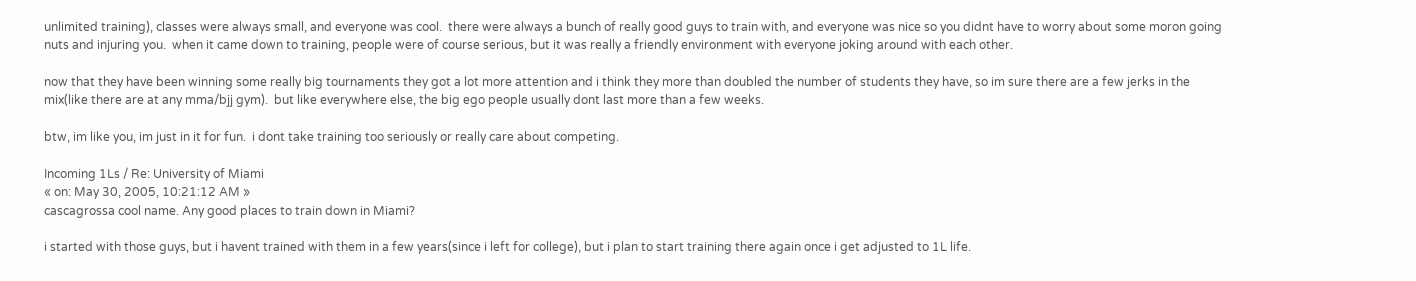unlimited training), classes were always small, and everyone was cool.  there were always a bunch of really good guys to train with, and everyone was nice so you didnt have to worry about some moron going nuts and injuring you.  when it came down to training, people were of course serious, but it was really a friendly environment with everyone joking around with each other.

now that they have been winning some really big tournaments they got a lot more attention and i think they more than doubled the number of students they have, so im sure there are a few jerks in the mix(like there are at any mma/bjj gym).  but like everywhere else, the big ego people usually dont last more than a few weeks.

btw, im like you, im just in it for fun.  i dont take training too seriously or really care about competing.

Incoming 1Ls / Re: University of Miami
« on: May 30, 2005, 10:21:12 AM »
cascagrossa cool name. Any good places to train down in Miami?

i started with those guys, but i havent trained with them in a few years(since i left for college), but i plan to start training there again once i get adjusted to 1L life.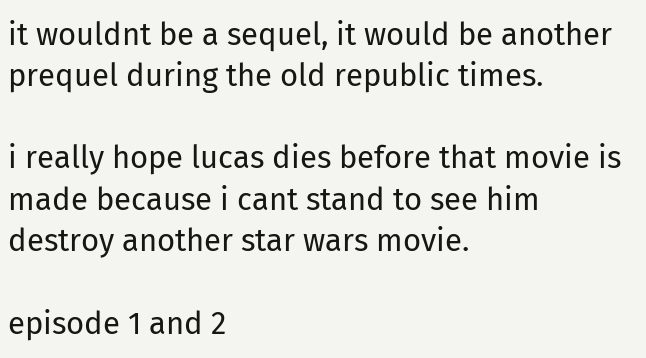it wouldnt be a sequel, it would be another prequel during the old republic times.

i really hope lucas dies before that movie is made because i cant stand to see him destroy another star wars movie.

episode 1 and 2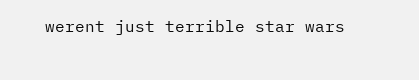werent just terrible star wars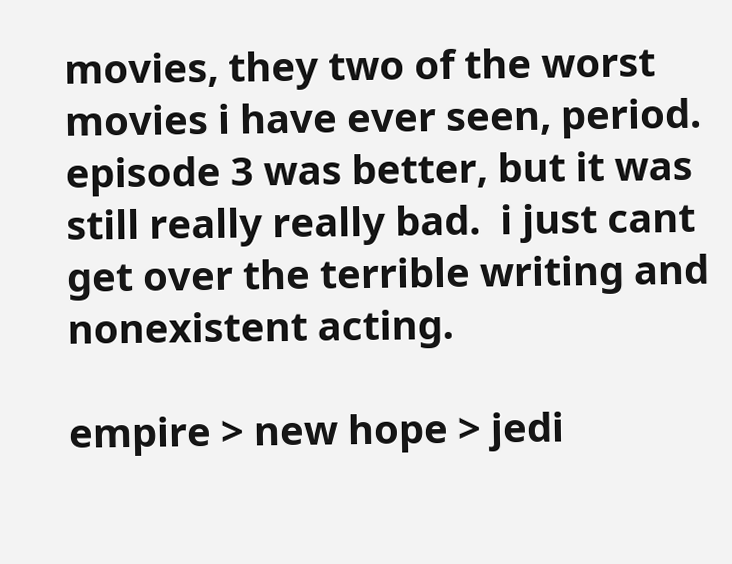movies, they two of the worst movies i have ever seen, period.  episode 3 was better, but it was still really really bad.  i just cant get over the terrible writing and nonexistent acting.

empire > new hope > jedi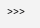>>>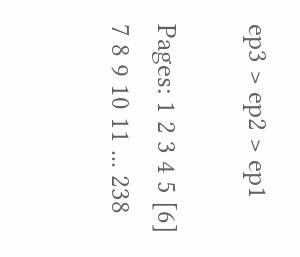ep3 > ep2 > ep1

Pages: 1 2 3 4 5 [6] 7 8 9 10 11 ... 238